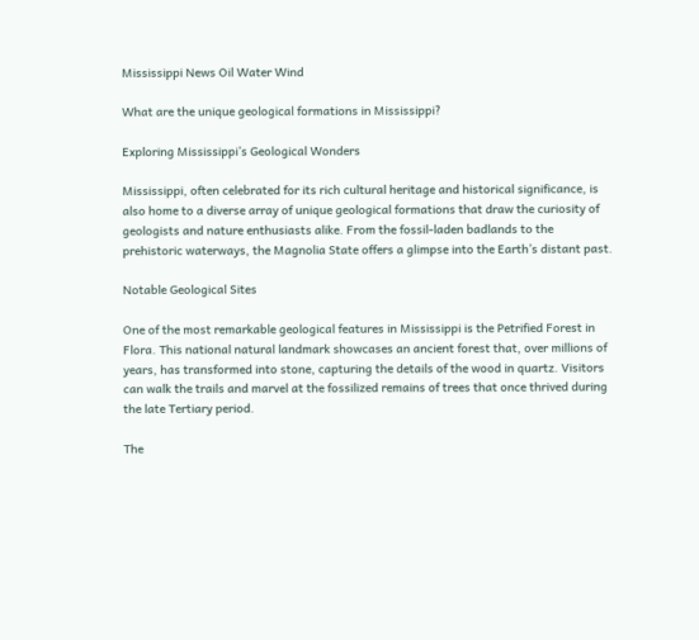Mississippi News Oil Water Wind

What are the unique geological formations in Mississippi?

Exploring Mississippi’s Geological Wonders

Mississippi, often celebrated for its rich cultural heritage and historical significance, is also home to a diverse array of unique geological formations that draw the curiosity of geologists and nature enthusiasts alike. From the fossil-laden badlands to the prehistoric waterways, the Magnolia State offers a glimpse into the Earth’s distant past.

Notable Geological Sites

One of the most remarkable geological features in Mississippi is the Petrified Forest in Flora. This national natural landmark showcases an ancient forest that, over millions of years, has transformed into stone, capturing the details of the wood in quartz. Visitors can walk the trails and marvel at the fossilized remains of trees that once thrived during the late Tertiary period.

The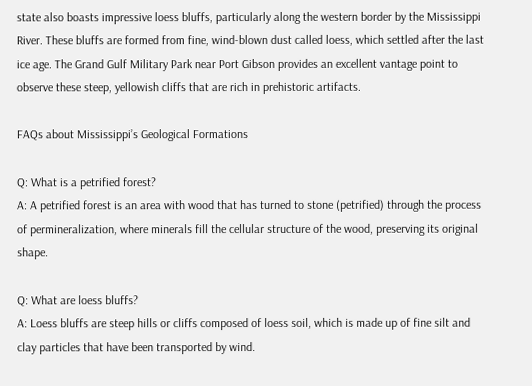state also boasts impressive loess bluffs, particularly along the western border by the Mississippi River. These bluffs are formed from fine, wind-blown dust called loess, which settled after the last ice age. The Grand Gulf Military Park near Port Gibson provides an excellent vantage point to observe these steep, yellowish cliffs that are rich in prehistoric artifacts.

FAQs about Mississippi’s Geological Formations

Q: What is a petrified forest?
A: A petrified forest is an area with wood that has turned to stone (petrified) through the process of permineralization, where minerals fill the cellular structure of the wood, preserving its original shape.

Q: What are loess bluffs?
A: Loess bluffs are steep hills or cliffs composed of loess soil, which is made up of fine silt and clay particles that have been transported by wind.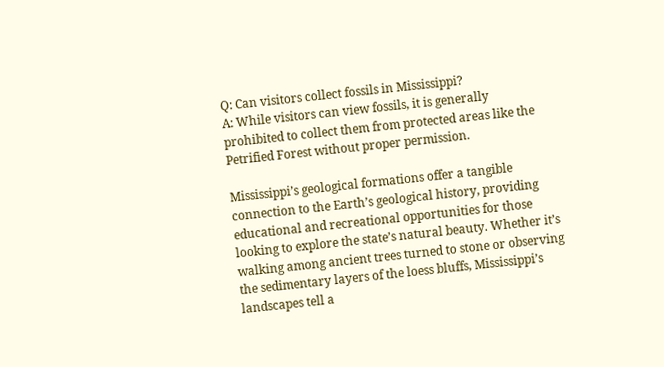Q: Can visitors collect fossils in Mississippi?
A: While visitors can view fossils, it is generally prohibited to collect them from protected areas like the Petrified Forest without proper permission.

Mississippi’s geological formations offer a tangible connection to the Earth’s geological history, providing educational and recreational opportunities for those looking to explore the state’s natural beauty. Whether it’s walking among ancient trees turned to stone or observing the sedimentary layers of the loess bluffs, Mississippi’s landscapes tell a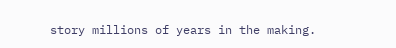story millions of years in the making.